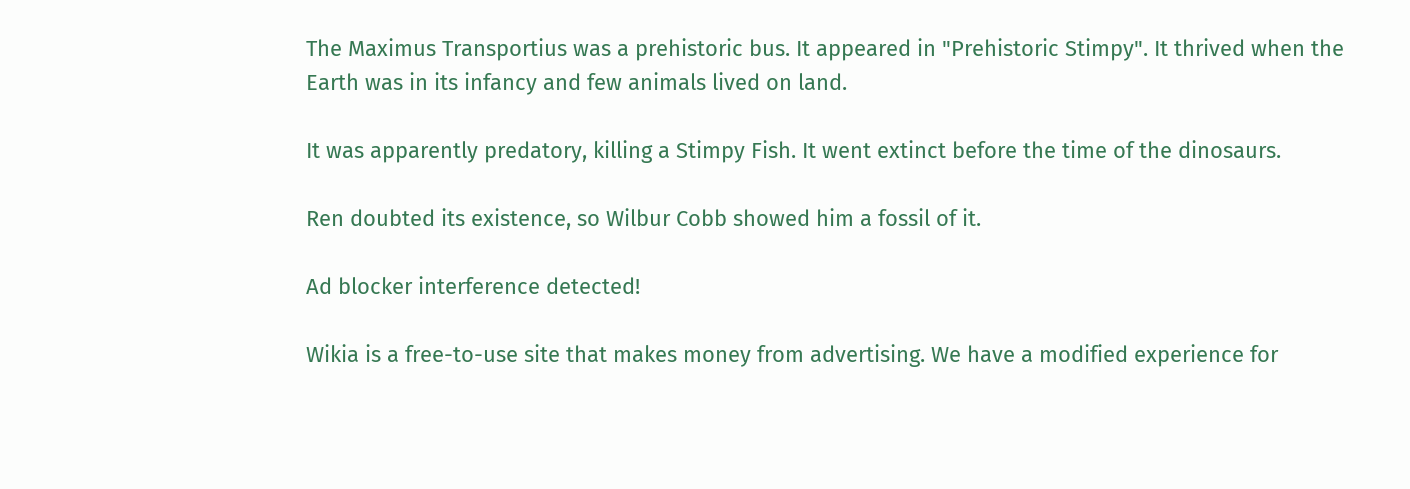The Maximus Transportius was a prehistoric bus. It appeared in "Prehistoric Stimpy". It thrived when the Earth was in its infancy and few animals lived on land.

It was apparently predatory, killing a Stimpy Fish. It went extinct before the time of the dinosaurs.

Ren doubted its existence, so Wilbur Cobb showed him a fossil of it.

Ad blocker interference detected!

Wikia is a free-to-use site that makes money from advertising. We have a modified experience for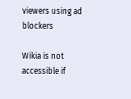viewers using ad blockers

Wikia is not accessible if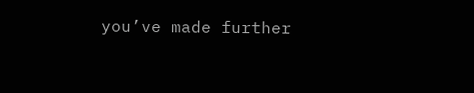you’ve made further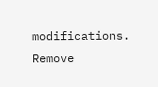modifications. Remove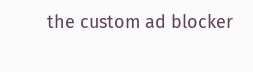the custom ad blocker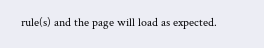rule(s) and the page will load as expected.